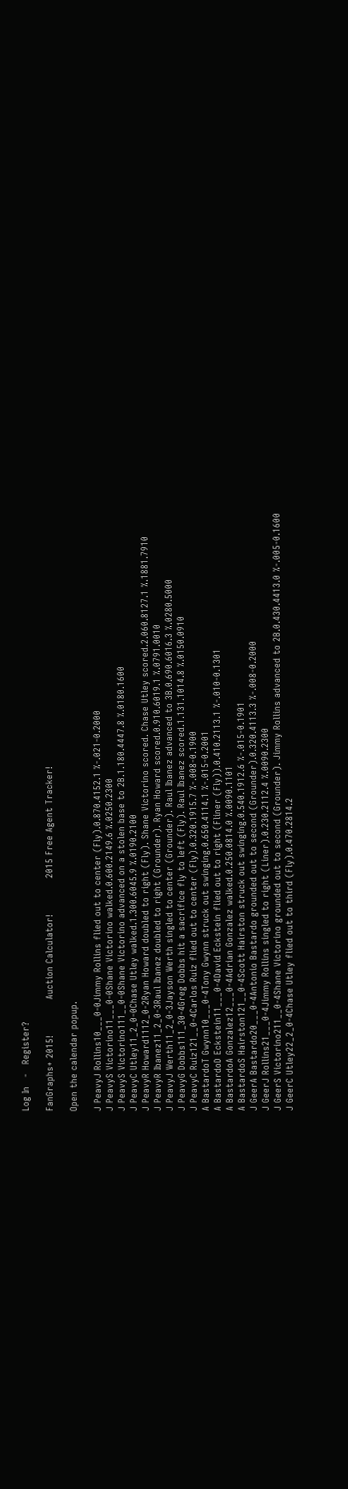Log In   -   Register?

FanGraphs+ 2015!            Auction Calculator!            2015 Free Agent Tracker!

Open the calendar popup.

J PeavyJ Rollins10___0-0Jimmy Rollins flied out to center (Fly).0.870.4152.1 %-.021-0.2000
J PeavyS Victorino11___0-0Shane Victorino walked.0.600.2149.6 %.0250.2300
J PeavyS Victorino111__0-0Shane Victorino advanced on a stolen base to 2B.1.180.4447.8 %.0180.1600
J PeavyC Utley11_2_0-0Chase Utley walked.1.300.6045.9 %.0190.2100
J PeavyR Howard1112_0-2Ryan Howard doubled to right (Fly). Shane Victorino scored. Chase Utley scored.2.060.8127.1 %.1881.7910
J PeavyR Ibanez11_2_0-3Raul Ibanez doubled to right (Grounder). Ryan Howard scored.0.910.6019.1 %.0791.0010
J PeavyJ Werth11_2_0-3Jayson Werth singled to center (Grounder). Raul Ibanez advanced to 3B.0.690.6016.3 %.0280.5000
J PeavyG Dobbs111_30-4Greg Dobbs hit a sacrifice fly to left (Fly). Raul Ibanez scored.1.131.1014.8 %.0150.0910
J PeavyC Ruiz121__0-4Carlos Ruiz flied out to center (Fly).0.320.1915.7 %-.008-0.1900
A BastardoT Gwynn10___0-4Tony Gwynn struck out swinging.0.650.4114.1 %-.015-0.2001
A BastardoD Eckstein11___0-4David Eckstein flied out to right (Fliner (Fly)).0.410.2113.1 %-.010-0.1301
A BastardoA Gonzalez12___0-4Adrian Gonzalez walked.0.250.0814.0 %.0090.1101
A BastardoS Hairston121__0-4Scott Hairston struck out swinging.0.540.1912.6 %-.015-0.1901
J GeerA Bastardo20___0-4Antonio Bastardo grounded out to second (Grounder).0.320.4113.3 %-.008-0.2000
J GeerJ Rollins21___0-4Jimmy Rollins singled to right (Liner).0.230.2112.4 %.0090.2300
J GeerS Victorino211__0-4Shane Victorino grounded out to second (Grounder). Jimmy Rollins advanced to 2B.0.430.4413.0 %-.005-0.1600
J GeerC Utley22_2_0-4Chase Utley flied out to third (Fly).0.470.2814.2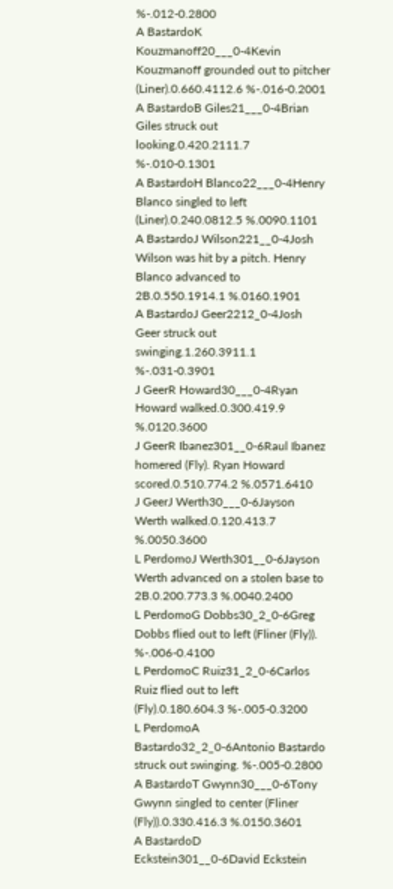%-.012-0.2800
A BastardoK Kouzmanoff20___0-4Kevin Kouzmanoff grounded out to pitcher (Liner).0.660.4112.6 %-.016-0.2001
A BastardoB Giles21___0-4Brian Giles struck out looking.0.420.2111.7 %-.010-0.1301
A BastardoH Blanco22___0-4Henry Blanco singled to left (Liner).0.240.0812.5 %.0090.1101
A BastardoJ Wilson221__0-4Josh Wilson was hit by a pitch. Henry Blanco advanced to 2B.0.550.1914.1 %.0160.1901
A BastardoJ Geer2212_0-4Josh Geer struck out swinging.1.260.3911.1 %-.031-0.3901
J GeerR Howard30___0-4Ryan Howard walked.0.300.419.9 %.0120.3600
J GeerR Ibanez301__0-6Raul Ibanez homered (Fly). Ryan Howard scored.0.510.774.2 %.0571.6410
J GeerJ Werth30___0-6Jayson Werth walked.0.120.413.7 %.0050.3600
L PerdomoJ Werth301__0-6Jayson Werth advanced on a stolen base to 2B.0.200.773.3 %.0040.2400
L PerdomoG Dobbs30_2_0-6Greg Dobbs flied out to left (Fliner (Fly)). %-.006-0.4100
L PerdomoC Ruiz31_2_0-6Carlos Ruiz flied out to left (Fly).0.180.604.3 %-.005-0.3200
L PerdomoA Bastardo32_2_0-6Antonio Bastardo struck out swinging. %-.005-0.2800
A BastardoT Gwynn30___0-6Tony Gwynn singled to center (Fliner (Fly)).0.330.416.3 %.0150.3601
A BastardoD Eckstein301__0-6David Eckstein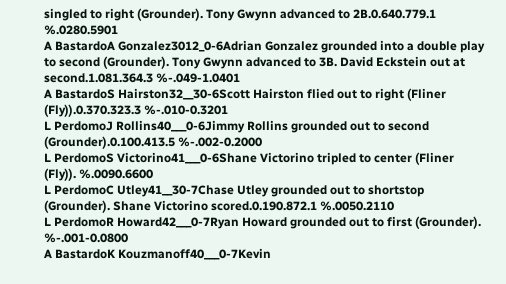singled to right (Grounder). Tony Gwynn advanced to 2B.0.640.779.1 %.0280.5901
A BastardoA Gonzalez3012_0-6Adrian Gonzalez grounded into a double play to second (Grounder). Tony Gwynn advanced to 3B. David Eckstein out at second.1.081.364.3 %-.049-1.0401
A BastardoS Hairston32__30-6Scott Hairston flied out to right (Fliner (Fly)).0.370.323.3 %-.010-0.3201
L PerdomoJ Rollins40___0-6Jimmy Rollins grounded out to second (Grounder).0.100.413.5 %-.002-0.2000
L PerdomoS Victorino41___0-6Shane Victorino tripled to center (Fliner (Fly)). %.0090.6600
L PerdomoC Utley41__30-7Chase Utley grounded out to shortstop (Grounder). Shane Victorino scored.0.190.872.1 %.0050.2110
L PerdomoR Howard42___0-7Ryan Howard grounded out to first (Grounder). %-.001-0.0800
A BastardoK Kouzmanoff40___0-7Kevin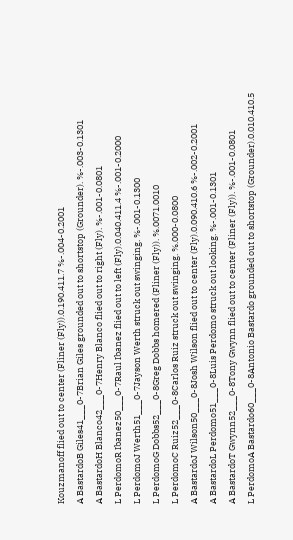Kouzmanoff flied out to center (Fliner (Fly)).0.190.411.7 %-.004-0.2001
A BastardoB Giles41___0-7Brian Giles grounded out to shortstop (Grounder). %-.003-0.1301
A BastardoH Blanco42___0-7Henry Blanco flied out to right (Fly). %-.001-0.0801
L PerdomoR Ibanez50___0-7Raul Ibanez flied out to left (Fly).0.040.411.4 %-.001-0.2000
L PerdomoJ Werth51___0-7Jayson Werth struck out swinging. %-.001-0.1300
L PerdomoG Dobbs52___0-8Greg Dobbs homered (Fliner (Fly)). %.0071.0010
L PerdomoC Ruiz52___0-8Carlos Ruiz struck out swinging. %.000-0.0800
A BastardoJ Wilson50___0-8Josh Wilson flied out to center (Fly).0.090.410.6 %-.002-0.2001
A BastardoL Perdomo51___0-8Luis Perdomo struck out looking. %-.001-0.1301
A BastardoT Gwynn52___0-8Tony Gwynn flied out to center (Fliner (Fly)). %-.001-0.0801
L PerdomoA Bastardo60___0-8Antonio Bastardo grounded out to shortstop (Grounder).0.010.410.5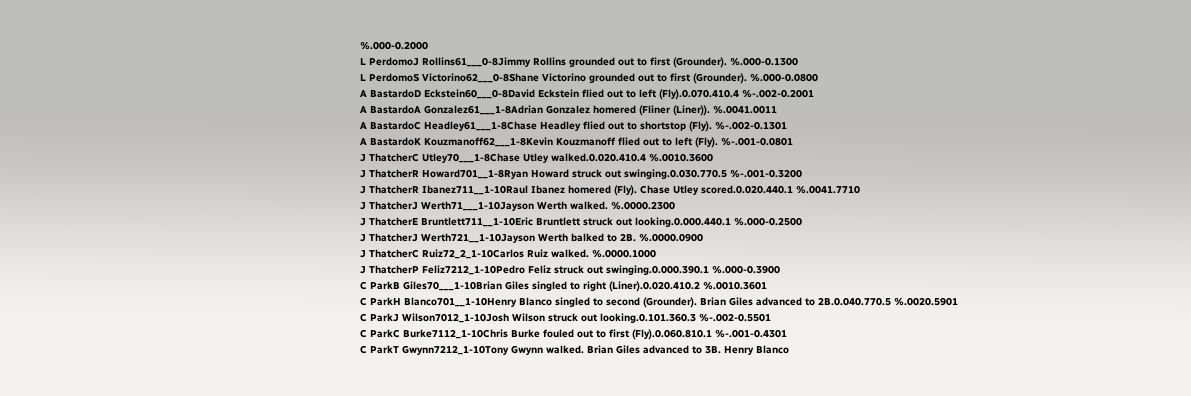%.000-0.2000
L PerdomoJ Rollins61___0-8Jimmy Rollins grounded out to first (Grounder). %.000-0.1300
L PerdomoS Victorino62___0-8Shane Victorino grounded out to first (Grounder). %.000-0.0800
A BastardoD Eckstein60___0-8David Eckstein flied out to left (Fly).0.070.410.4 %-.002-0.2001
A BastardoA Gonzalez61___1-8Adrian Gonzalez homered (Fliner (Liner)). %.0041.0011
A BastardoC Headley61___1-8Chase Headley flied out to shortstop (Fly). %-.002-0.1301
A BastardoK Kouzmanoff62___1-8Kevin Kouzmanoff flied out to left (Fly). %-.001-0.0801
J ThatcherC Utley70___1-8Chase Utley walked.0.020.410.4 %.0010.3600
J ThatcherR Howard701__1-8Ryan Howard struck out swinging.0.030.770.5 %-.001-0.3200
J ThatcherR Ibanez711__1-10Raul Ibanez homered (Fly). Chase Utley scored.0.020.440.1 %.0041.7710
J ThatcherJ Werth71___1-10Jayson Werth walked. %.0000.2300
J ThatcherE Bruntlett711__1-10Eric Bruntlett struck out looking.0.000.440.1 %.000-0.2500
J ThatcherJ Werth721__1-10Jayson Werth balked to 2B. %.0000.0900
J ThatcherC Ruiz72_2_1-10Carlos Ruiz walked. %.0000.1000
J ThatcherP Feliz7212_1-10Pedro Feliz struck out swinging.0.000.390.1 %.000-0.3900
C ParkB Giles70___1-10Brian Giles singled to right (Liner).0.020.410.2 %.0010.3601
C ParkH Blanco701__1-10Henry Blanco singled to second (Grounder). Brian Giles advanced to 2B.0.040.770.5 %.0020.5901
C ParkJ Wilson7012_1-10Josh Wilson struck out looking.0.101.360.3 %-.002-0.5501
C ParkC Burke7112_1-10Chris Burke fouled out to first (Fly).0.060.810.1 %-.001-0.4301
C ParkT Gwynn7212_1-10Tony Gwynn walked. Brian Giles advanced to 3B. Henry Blanco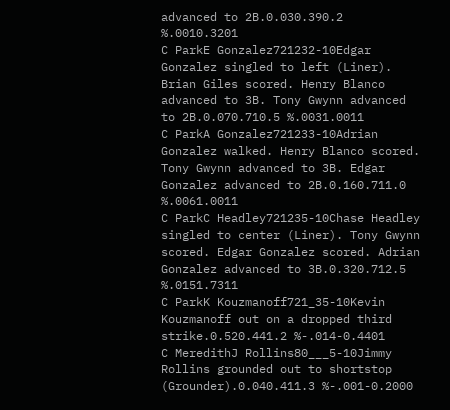advanced to 2B.0.030.390.2 %.0010.3201
C ParkE Gonzalez721232-10Edgar Gonzalez singled to left (Liner). Brian Giles scored. Henry Blanco advanced to 3B. Tony Gwynn advanced to 2B.0.070.710.5 %.0031.0011
C ParkA Gonzalez721233-10Adrian Gonzalez walked. Henry Blanco scored. Tony Gwynn advanced to 3B. Edgar Gonzalez advanced to 2B.0.160.711.0 %.0061.0011
C ParkC Headley721235-10Chase Headley singled to center (Liner). Tony Gwynn scored. Edgar Gonzalez scored. Adrian Gonzalez advanced to 3B.0.320.712.5 %.0151.7311
C ParkK Kouzmanoff721_35-10Kevin Kouzmanoff out on a dropped third strike.0.520.441.2 %-.014-0.4401
C MeredithJ Rollins80___5-10Jimmy Rollins grounded out to shortstop (Grounder).0.040.411.3 %-.001-0.2000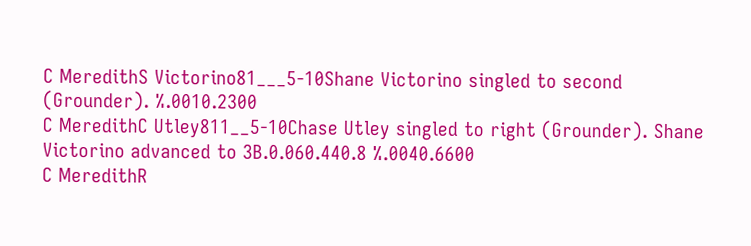C MeredithS Victorino81___5-10Shane Victorino singled to second (Grounder). %.0010.2300
C MeredithC Utley811__5-10Chase Utley singled to right (Grounder). Shane Victorino advanced to 3B.0.060.440.8 %.0040.6600
C MeredithR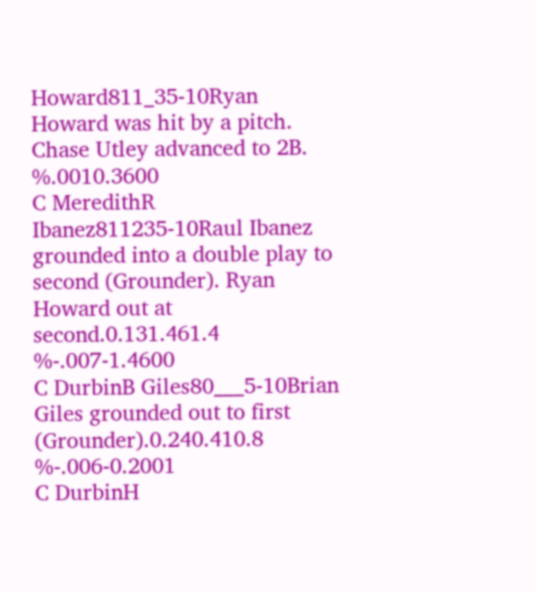Howard811_35-10Ryan Howard was hit by a pitch. Chase Utley advanced to 2B. %.0010.3600
C MeredithR Ibanez811235-10Raul Ibanez grounded into a double play to second (Grounder). Ryan Howard out at second.0.131.461.4 %-.007-1.4600
C DurbinB Giles80___5-10Brian Giles grounded out to first (Grounder).0.240.410.8 %-.006-0.2001
C DurbinH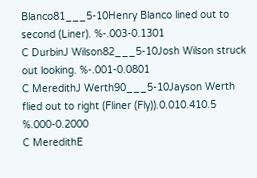Blanco81___5-10Henry Blanco lined out to second (Liner). %-.003-0.1301
C DurbinJ Wilson82___5-10Josh Wilson struck out looking. %-.001-0.0801
C MeredithJ Werth90___5-10Jayson Werth flied out to right (Fliner (Fly)).0.010.410.5 %.000-0.2000
C MeredithE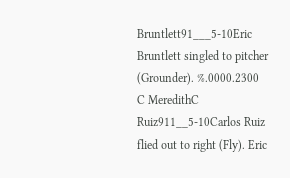Bruntlett91___5-10Eric Bruntlett singled to pitcher (Grounder). %.0000.2300
C MeredithC Ruiz911__5-10Carlos Ruiz flied out to right (Fly). Eric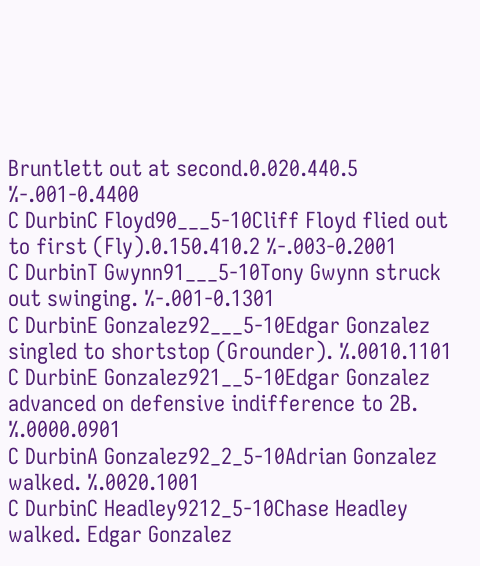Bruntlett out at second.0.020.440.5 %-.001-0.4400
C DurbinC Floyd90___5-10Cliff Floyd flied out to first (Fly).0.150.410.2 %-.003-0.2001
C DurbinT Gwynn91___5-10Tony Gwynn struck out swinging. %-.001-0.1301
C DurbinE Gonzalez92___5-10Edgar Gonzalez singled to shortstop (Grounder). %.0010.1101
C DurbinE Gonzalez921__5-10Edgar Gonzalez advanced on defensive indifference to 2B. %.0000.0901
C DurbinA Gonzalez92_2_5-10Adrian Gonzalez walked. %.0020.1001
C DurbinC Headley9212_5-10Chase Headley walked. Edgar Gonzalez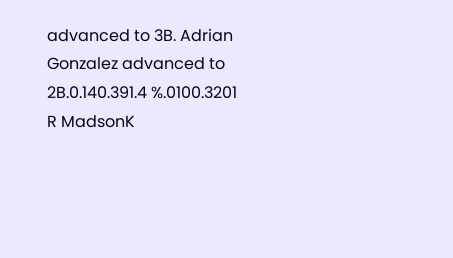advanced to 3B. Adrian Gonzalez advanced to 2B.0.140.391.4 %.0100.3201
R MadsonK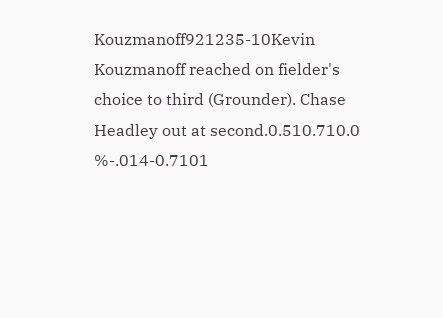Kouzmanoff921235-10Kevin Kouzmanoff reached on fielder's choice to third (Grounder). Chase Headley out at second.0.510.710.0 %-.014-0.7101